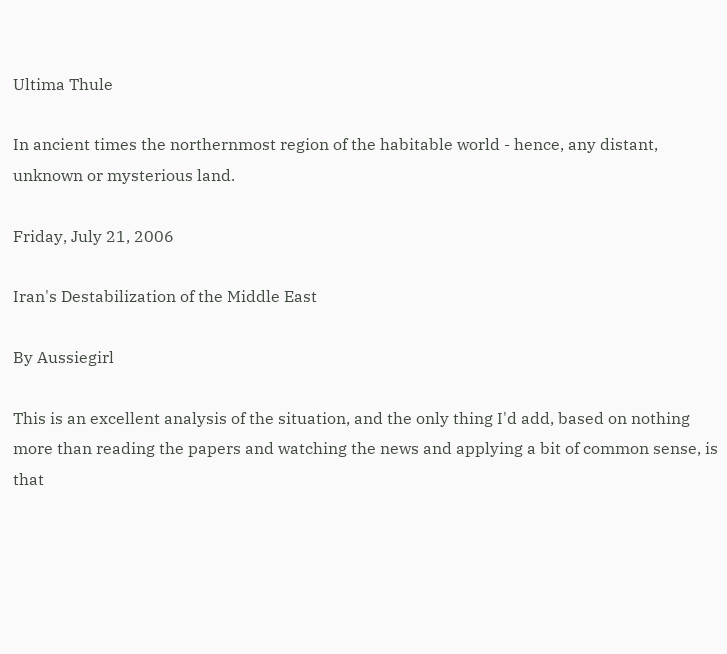Ultima Thule

In ancient times the northernmost region of the habitable world - hence, any distant, unknown or mysterious land.

Friday, July 21, 2006

Iran's Destabilization of the Middle East

By Aussiegirl

This is an excellent analysis of the situation, and the only thing I'd add, based on nothing more than reading the papers and watching the news and applying a bit of common sense, is that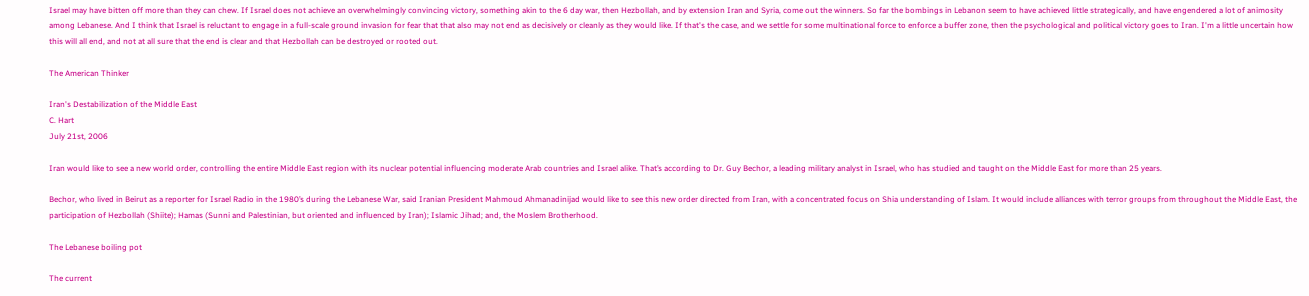Israel may have bitten off more than they can chew. If Israel does not achieve an overwhelmingly convincing victory, something akin to the 6 day war, then Hezbollah, and by extension Iran and Syria, come out the winners. So far the bombings in Lebanon seem to have achieved little strategically, and have engendered a lot of animosity among Lebanese. And I think that Israel is reluctant to engage in a full-scale ground invasion for fear that that also may not end as decisively or cleanly as they would like. If that's the case, and we settle for some multinational force to enforce a buffer zone, then the psychological and political victory goes to Iran. I'm a little uncertain how this will all end, and not at all sure that the end is clear and that Hezbollah can be destroyed or rooted out.

The American Thinker

Iran's Destabilization of the Middle East
C. Hart
July 21st, 2006

Iran would like to see a new world order, controlling the entire Middle East region with its nuclear potential influencing moderate Arab countries and Israel alike. That’s according to Dr. Guy Bechor, a leading military analyst in Israel, who has studied and taught on the Middle East for more than 25 years.

Bechor, who lived in Beirut as a reporter for Israel Radio in the 1980’s during the Lebanese War, said Iranian President Mahmoud Ahmanadinijad would like to see this new order directed from Iran, with a concentrated focus on Shia understanding of Islam. It would include alliances with terror groups from throughout the Middle East, the participation of Hezbollah (Shiite); Hamas (Sunni and Palestinian, but oriented and influenced by Iran); Islamic Jihad; and, the Moslem Brotherhood.

The Lebanese boiling pot

The current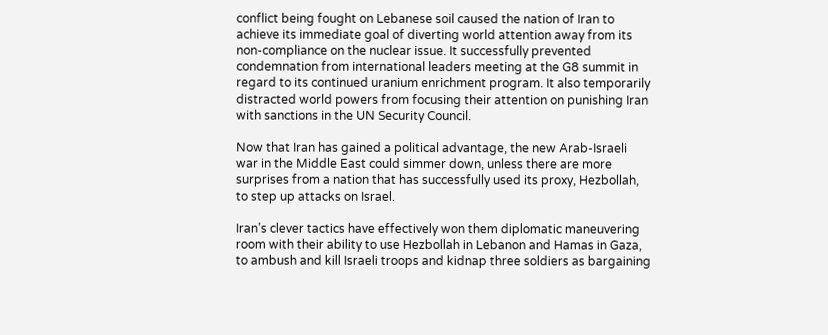conflict being fought on Lebanese soil caused the nation of Iran to achieve its immediate goal of diverting world attention away from its non-compliance on the nuclear issue. It successfully prevented condemnation from international leaders meeting at the G8 summit in regard to its continued uranium enrichment program. It also temporarily distracted world powers from focusing their attention on punishing Iran with sanctions in the UN Security Council.

Now that Iran has gained a political advantage, the new Arab-Israeli war in the Middle East could simmer down, unless there are more surprises from a nation that has successfully used its proxy, Hezbollah, to step up attacks on Israel.

Iran’s clever tactics have effectively won them diplomatic maneuvering room with their ability to use Hezbollah in Lebanon and Hamas in Gaza, to ambush and kill Israeli troops and kidnap three soldiers as bargaining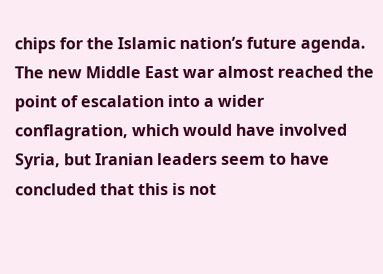chips for the Islamic nation’s future agenda. The new Middle East war almost reached the point of escalation into a wider conflagration, which would have involved Syria, but Iranian leaders seem to have concluded that this is not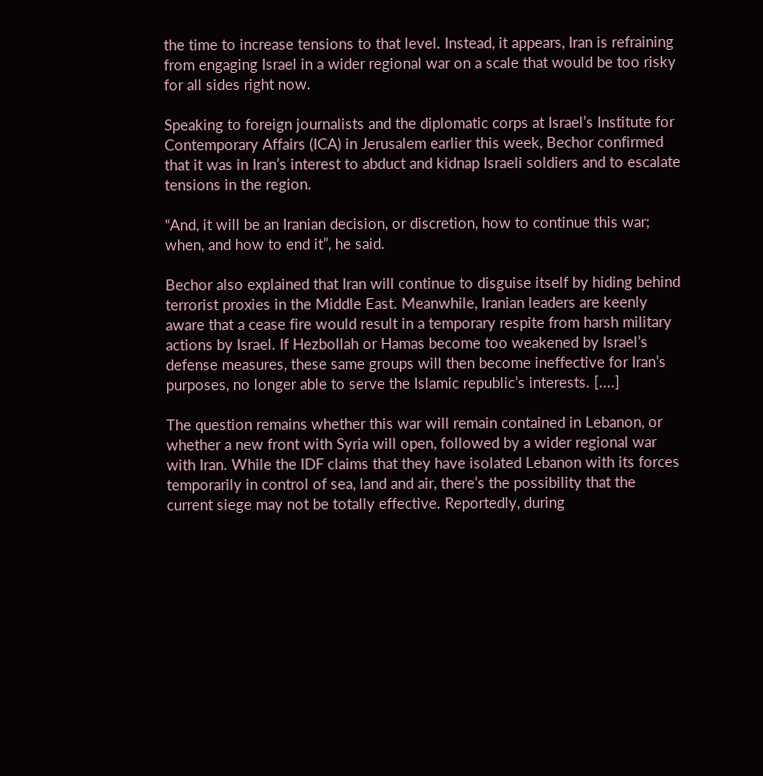the time to increase tensions to that level. Instead, it appears, Iran is refraining from engaging Israel in a wider regional war on a scale that would be too risky for all sides right now.

Speaking to foreign journalists and the diplomatic corps at Israel’s Institute for Contemporary Affairs (ICA) in Jerusalem earlier this week, Bechor confirmed that it was in Iran’s interest to abduct and kidnap Israeli soldiers and to escalate tensions in the region.

“And, it will be an Iranian decision, or discretion, how to continue this war; when, and how to end it”, he said.

Bechor also explained that Iran will continue to disguise itself by hiding behind terrorist proxies in the Middle East. Meanwhile, Iranian leaders are keenly aware that a cease fire would result in a temporary respite from harsh military actions by Israel. If Hezbollah or Hamas become too weakened by Israel’s defense measures, these same groups will then become ineffective for Iran’s purposes, no longer able to serve the Islamic republic’s interests. [....]

The question remains whether this war will remain contained in Lebanon, or whether a new front with Syria will open, followed by a wider regional war with Iran. While the IDF claims that they have isolated Lebanon with its forces temporarily in control of sea, land and air, there’s the possibility that the current siege may not be totally effective. Reportedly, during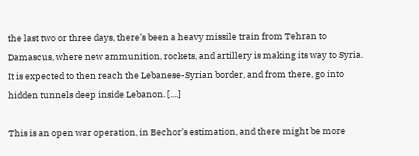the last two or three days, there’s been a heavy missile train from Tehran to Damascus, where new ammunition, rockets, and artillery is making its way to Syria. It is expected to then reach the Lebanese-Syrian border, and from there, go into hidden tunnels deep inside Lebanon. [....]

This is an open war operation, in Bechor’s estimation, and there might be more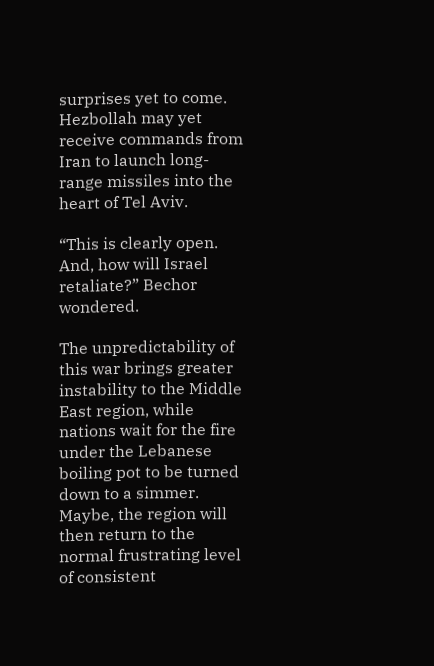surprises yet to come. Hezbollah may yet receive commands from Iran to launch long-range missiles into the heart of Tel Aviv.

“This is clearly open. And, how will Israel retaliate?” Bechor wondered.

The unpredictability of this war brings greater instability to the Middle East region, while nations wait for the fire under the Lebanese boiling pot to be turned down to a simmer. Maybe, the region will then return to the normal frustrating level of consistent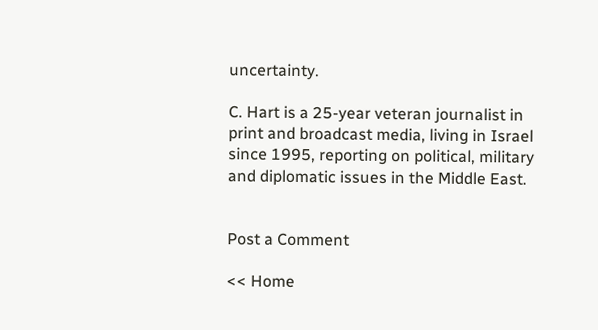uncertainty.

C. Hart is a 25-year veteran journalist in print and broadcast media, living in Israel since 1995, reporting on political, military and diplomatic issues in the Middle East.


Post a Comment

<< Home